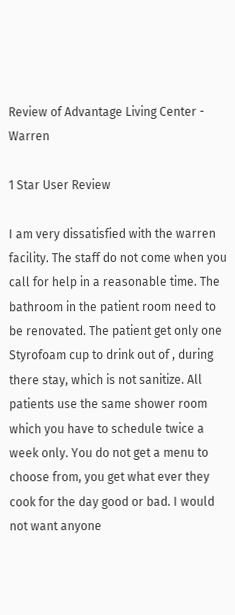Review of Advantage Living Center - Warren

1 Star User Review

I am very dissatisfied with the warren facility. The staff do not come when you call for help in a reasonable time. The bathroom in the patient room need to be renovated. The patient get only one Styrofoam cup to drink out of , during there stay, which is not sanitize. All patients use the same shower room which you have to schedule twice a week only. You do not get a menu to choose from, you get what ever they cook for the day good or bad. I would not want anyone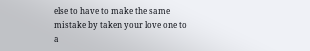else to have to make the same mistake by taken your love one to a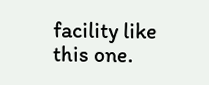facility like this one.